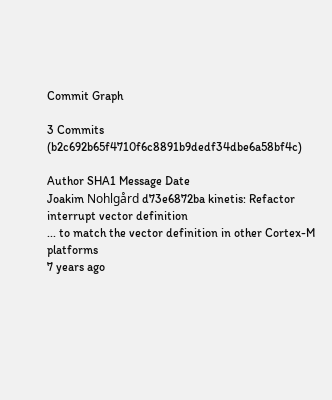Commit Graph

3 Commits (b2c692b65f4710f6c8891b9dedf34dbe6a58bf4c)

Author SHA1 Message Date
Joakim Nohlgård d73e6872ba kinetis: Refactor interrupt vector definition
... to match the vector definition in other Cortex-M platforms
7 years ago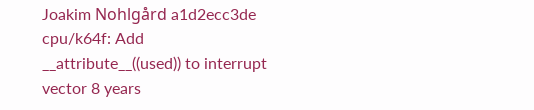Joakim Nohlgård a1d2ecc3de cpu/k64f: Add __attribute__((used)) to interrupt vector 8 years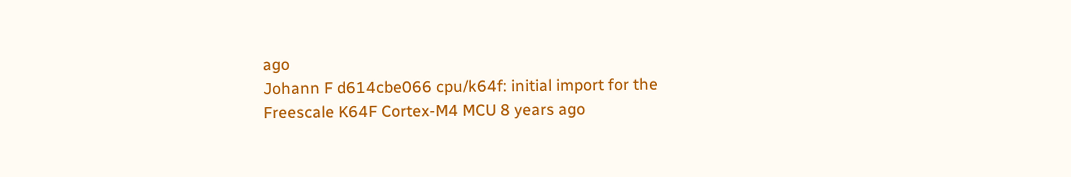ago
Johann F d614cbe066 cpu/k64f: initial import for the Freescale K64F Cortex-M4 MCU 8 years ago